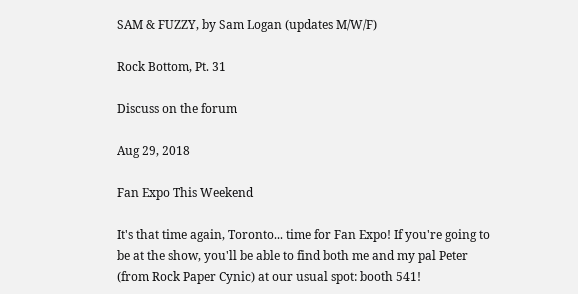SAM & FUZZY, by Sam Logan (updates M/W/F)

Rock Bottom, Pt. 31

Discuss on the forum

Aug 29, 2018

Fan Expo This Weekend

It's that time again, Toronto... time for Fan Expo! If you're going to be at the show, you'll be able to find both me and my pal Peter (from Rock Paper Cynic) at our usual spot: booth 541!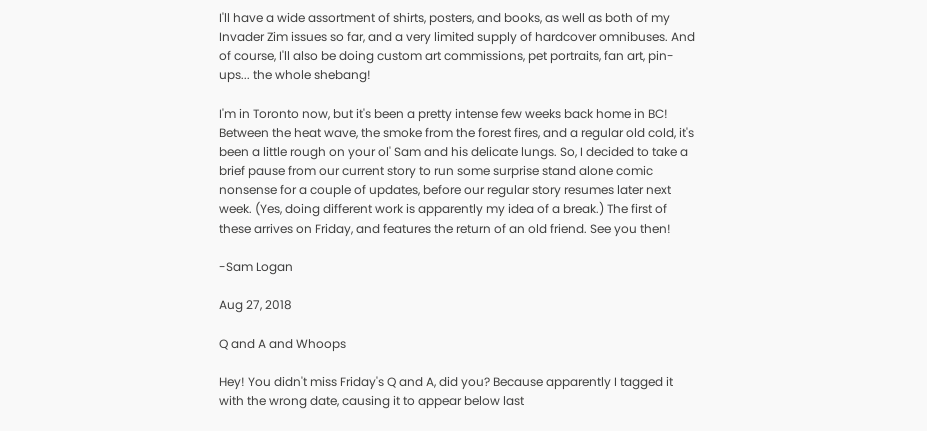I'll have a wide assortment of shirts, posters, and books, as well as both of my Invader Zim issues so far, and a very limited supply of hardcover omnibuses. And of course, I'll also be doing custom art commissions, pet portraits, fan art, pin-ups... the whole shebang!

I'm in Toronto now, but it's been a pretty intense few weeks back home in BC! Between the heat wave, the smoke from the forest fires, and a regular old cold, it's been a little rough on your ol' Sam and his delicate lungs. So, I decided to take a brief pause from our current story to run some surprise stand alone comic nonsense for a couple of updates, before our regular story resumes later next week. (Yes, doing different work is apparently my idea of a break.) The first of these arrives on Friday, and features the return of an old friend. See you then!

-Sam Logan

Aug 27, 2018

Q and A and Whoops

Hey! You didn't miss Friday's Q and A, did you? Because apparently I tagged it with the wrong date, causing it to appear below last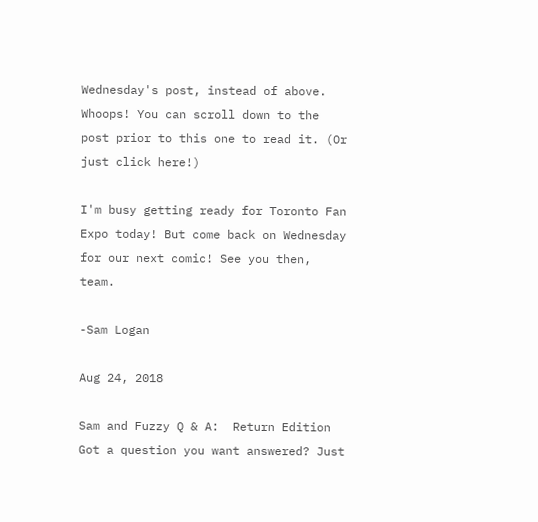Wednesday's post, instead of above. Whoops! You can scroll down to the post prior to this one to read it. (Or just click here!)

I'm busy getting ready for Toronto Fan Expo today! But come back on Wednesday for our next comic! See you then, team.

-Sam Logan

Aug 24, 2018

Sam and Fuzzy Q & A:  Return Edition
Got a question you want answered? Just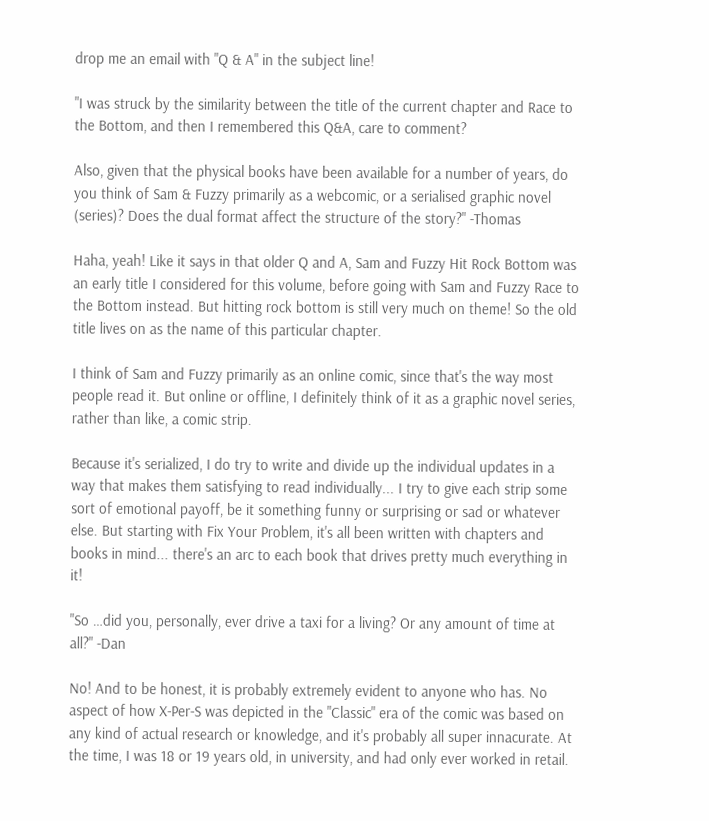drop me an email with "Q & A" in the subject line!

"I was struck by the similarity between the title of the current chapter and Race to the Bottom, and then I remembered this Q&A, care to comment?

Also, given that the physical books have been available for a number of years, do you think of Sam & Fuzzy primarily as a webcomic, or a serialised graphic novel (series)? Does the dual format affect the structure of the story?" -Thomas

Haha, yeah! Like it says in that older Q and A, Sam and Fuzzy Hit Rock Bottom was an early title I considered for this volume, before going with Sam and Fuzzy Race to the Bottom instead. But hitting rock bottom is still very much on theme! So the old title lives on as the name of this particular chapter.

I think of Sam and Fuzzy primarily as an online comic, since that's the way most people read it. But online or offline, I definitely think of it as a graphic novel series, rather than like, a comic strip.

Because it's serialized, I do try to write and divide up the individual updates in a way that makes them satisfying to read individually... I try to give each strip some sort of emotional payoff, be it something funny or surprising or sad or whatever else. But starting with Fix Your Problem, it's all been written with chapters and books in mind... there's an arc to each book that drives pretty much everything in it!

"So …did you, personally, ever drive a taxi for a living? Or any amount of time at all?" -Dan

No! And to be honest, it is probably extremely evident to anyone who has. No aspect of how X-Per-S was depicted in the "Classic" era of the comic was based on any kind of actual research or knowledge, and it's probably all super innacurate. At the time, I was 18 or 19 years old, in university, and had only ever worked in retail.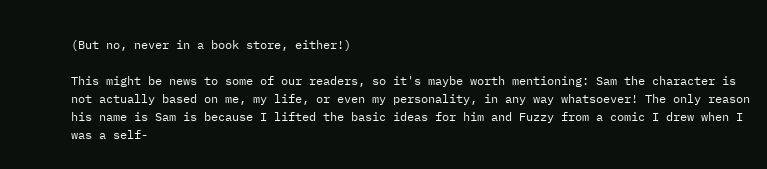(But no, never in a book store, either!)

This might be news to some of our readers, so it's maybe worth mentioning: Sam the character is not actually based on me, my life, or even my personality, in any way whatsoever! The only reason his name is Sam is because I lifted the basic ideas for him and Fuzzy from a comic I drew when I was a self-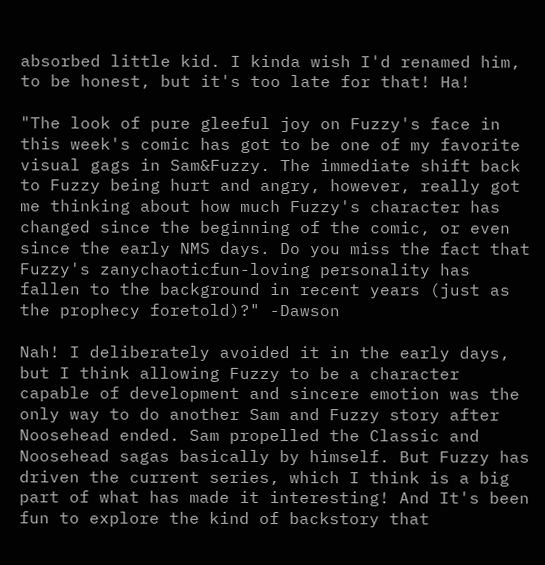absorbed little kid. I kinda wish I'd renamed him, to be honest, but it's too late for that! Ha!

"The look of pure gleeful joy on Fuzzy's face in this week's comic has got to be one of my favorite visual gags in Sam&Fuzzy. The immediate shift back to Fuzzy being hurt and angry, however, really got me thinking about how much Fuzzy's character has changed since the beginning of the comic, or even since the early NMS days. Do you miss the fact that Fuzzy's zanychaoticfun-loving personality has fallen to the background in recent years (just as the prophecy foretold)?" -Dawson

Nah! I deliberately avoided it in the early days, but I think allowing Fuzzy to be a character capable of development and sincere emotion was the only way to do another Sam and Fuzzy story after Noosehead ended. Sam propelled the Classic and Noosehead sagas basically by himself. But Fuzzy has driven the current series, which I think is a big part of what has made it interesting! And It's been fun to explore the kind of backstory that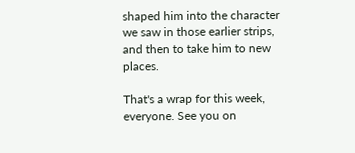shaped him into the character we saw in those earlier strips, and then to take him to new places.

That's a wrap for this week, everyone. See you on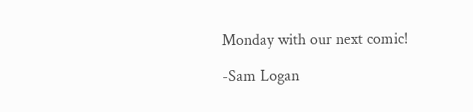Monday with our next comic!

-Sam Logan